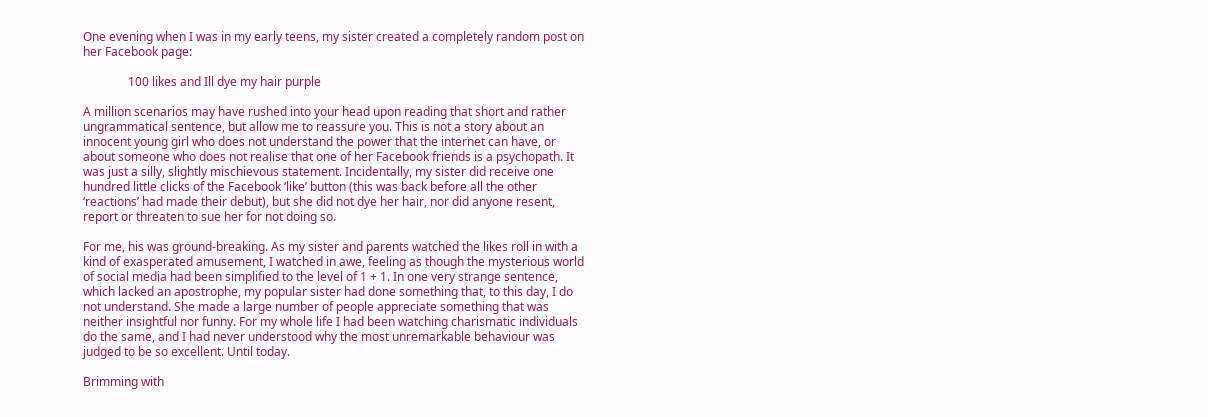One evening when I was in my early teens, my sister created a completely random post on her Facebook page:

               100 likes and Ill dye my hair purple

A million scenarios may have rushed into your head upon reading that short and rather ungrammatical sentence, but allow me to reassure you. This is not a story about an innocent young girl who does not understand the power that the internet can have, or about someone who does not realise that one of her Facebook friends is a psychopath. It was just a silly, slightly mischievous statement. Incidentally, my sister did receive one hundred little clicks of the Facebook ‘like’ button (this was back before all the other ‘reactions’ had made their debut), but she did not dye her hair, nor did anyone resent, report or threaten to sue her for not doing so.

For me, his was ground-breaking. As my sister and parents watched the likes roll in with a kind of exasperated amusement, I watched in awe, feeling as though the mysterious world of social media had been simplified to the level of 1 + 1. In one very strange sentence, which lacked an apostrophe, my popular sister had done something that, to this day, I do not understand. She made a large number of people appreciate something that was neither insightful nor funny. For my whole life I had been watching charismatic individuals do the same, and I had never understood why the most unremarkable behaviour was judged to be so excellent. Until today.

Brimming with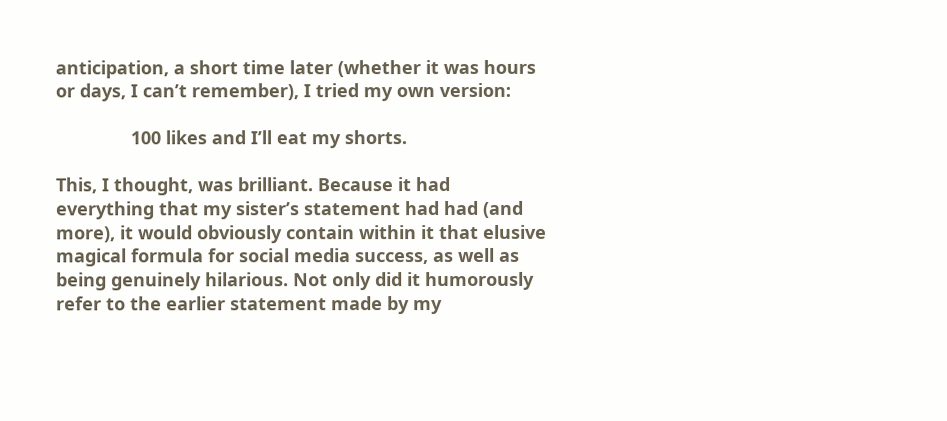anticipation, a short time later (whether it was hours or days, I can’t remember), I tried my own version:

               100 likes and I’ll eat my shorts.

This, I thought, was brilliant. Because it had everything that my sister’s statement had had (and more), it would obviously contain within it that elusive magical formula for social media success, as well as being genuinely hilarious. Not only did it humorously refer to the earlier statement made by my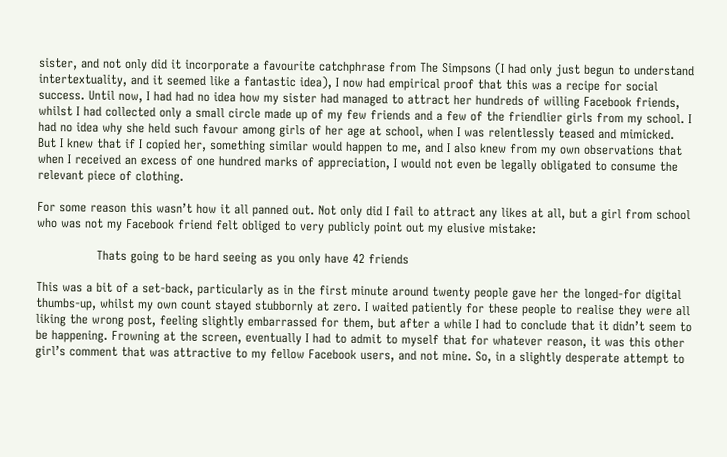sister, and not only did it incorporate a favourite catchphrase from The Simpsons (I had only just begun to understand intertextuality, and it seemed like a fantastic idea), I now had empirical proof that this was a recipe for social success. Until now, I had had no idea how my sister had managed to attract her hundreds of willing Facebook friends, whilst I had collected only a small circle made up of my few friends and a few of the friendlier girls from my school. I had no idea why she held such favour among girls of her age at school, when I was relentlessly teased and mimicked. But I knew that if I copied her, something similar would happen to me, and I also knew from my own observations that when I received an excess of one hundred marks of appreciation, I would not even be legally obligated to consume the relevant piece of clothing.

For some reason this wasn’t how it all panned out. Not only did I fail to attract any likes at all, but a girl from school who was not my Facebook friend felt obliged to very publicly point out my elusive mistake:

               Thats going to be hard seeing as you only have 42 friends

This was a bit of a set-back, particularly as in the first minute around twenty people gave her the longed-for digital thumbs-up, whilst my own count stayed stubbornly at zero. I waited patiently for these people to realise they were all liking the wrong post, feeling slightly embarrassed for them, but after a while I had to conclude that it didn’t seem to be happening. Frowning at the screen, eventually I had to admit to myself that for whatever reason, it was this other girl’s comment that was attractive to my fellow Facebook users, and not mine. So, in a slightly desperate attempt to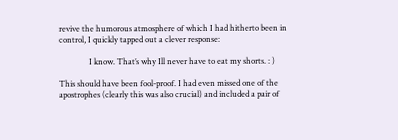revive the humorous atmosphere of which I had hitherto been in control, I quickly tapped out a clever response:

               I know. That’s why Ill never have to eat my shorts. : )

This should have been fool-proof. I had even missed one of the apostrophes (clearly this was also crucial) and included a pair of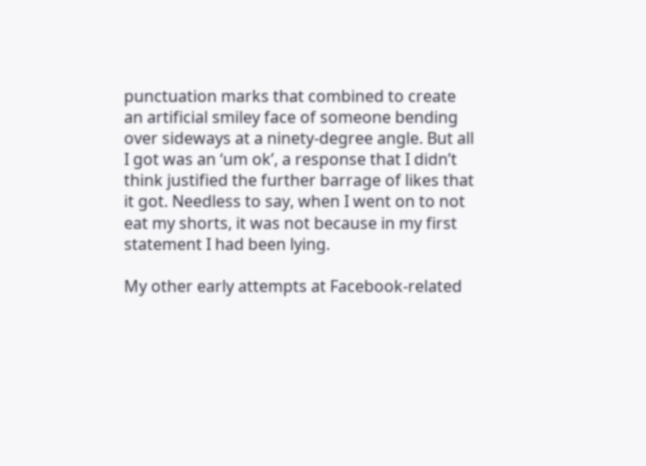punctuation marks that combined to create an artificial smiley face of someone bending over sideways at a ninety-degree angle. But all I got was an ‘um ok’, a response that I didn’t think justified the further barrage of likes that it got. Needless to say, when I went on to not eat my shorts, it was not because in my first statement I had been lying.

My other early attempts at Facebook-related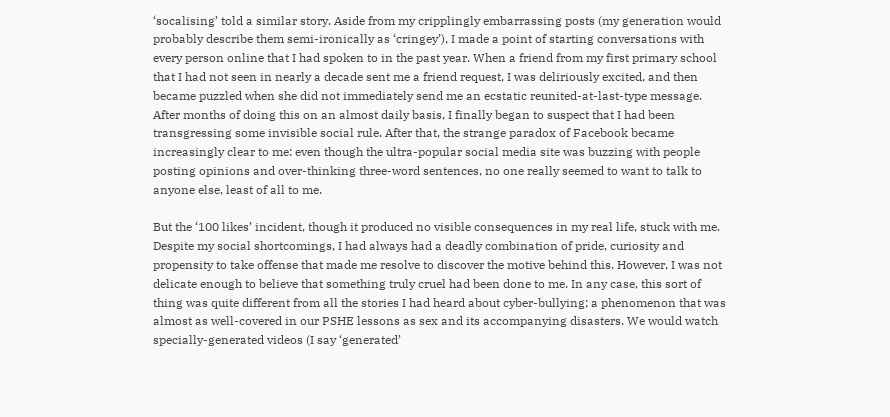‘socalising’ told a similar story. Aside from my cripplingly embarrassing posts (my generation would probably describe them semi-ironically as ‘cringey’), I made a point of starting conversations with every person online that I had spoken to in the past year. When a friend from my first primary school that I had not seen in nearly a decade sent me a friend request, I was deliriously excited, and then became puzzled when she did not immediately send me an ecstatic reunited-at-last-type message. After months of doing this on an almost daily basis, I finally began to suspect that I had been transgressing some invisible social rule. After that, the strange paradox of Facebook became increasingly clear to me: even though the ultra-popular social media site was buzzing with people posting opinions and over-thinking three-word sentences, no one really seemed to want to talk to anyone else, least of all to me.

But the ‘100 likes’ incident, though it produced no visible consequences in my real life, stuck with me. Despite my social shortcomings, I had always had a deadly combination of pride, curiosity and propensity to take offense that made me resolve to discover the motive behind this. However, I was not delicate enough to believe that something truly cruel had been done to me. In any case, this sort of thing was quite different from all the stories I had heard about cyber-bullying; a phenomenon that was almost as well-covered in our PSHE lessons as sex and its accompanying disasters. We would watch specially-generated videos (I say ‘generated’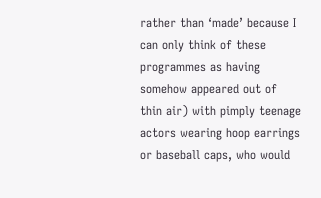rather than ‘made’ because I can only think of these programmes as having somehow appeared out of thin air) with pimply teenage actors wearing hoop earrings or baseball caps, who would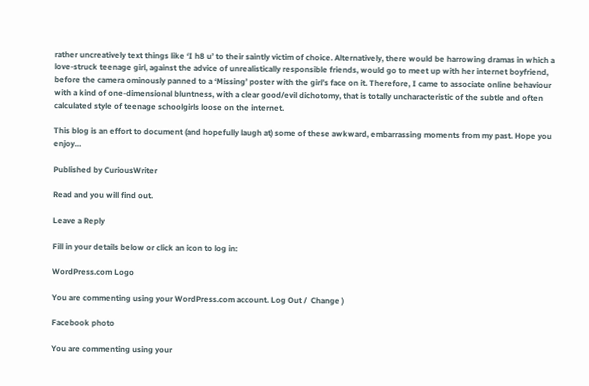rather uncreatively text things like ‘I h8 u’ to their saintly victim of choice. Alternatively, there would be harrowing dramas in which a love-struck teenage girl, against the advice of unrealistically responsible friends, would go to meet up with her internet boyfriend, before the camera ominously panned to a ‘Missing’ poster with the girl’s face on it. Therefore, I came to associate online behaviour with a kind of one-dimensional bluntness, with a clear good/evil dichotomy, that is totally uncharacteristic of the subtle and often calculated style of teenage schoolgirls loose on the internet.

This blog is an effort to document (and hopefully laugh at) some of these awkward, embarrassing moments from my past. Hope you enjoy…

Published by CuriousWriter

Read and you will find out.

Leave a Reply

Fill in your details below or click an icon to log in:

WordPress.com Logo

You are commenting using your WordPress.com account. Log Out /  Change )

Facebook photo

You are commenting using your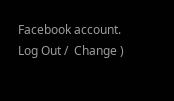Facebook account. Log Out /  Change )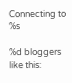Connecting to %s

%d bloggers like this: